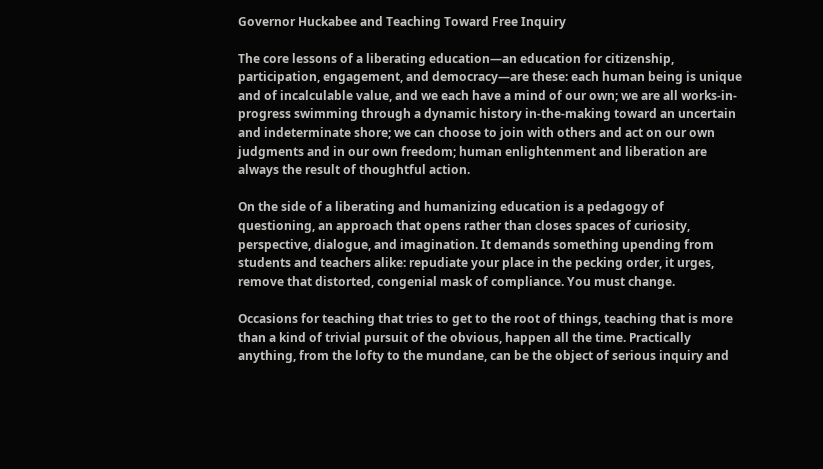Governor Huckabee and Teaching Toward Free Inquiry

The core lessons of a liberating education—an education for citizenship, participation, engagement, and democracy—are these: each human being is unique and of incalculable value, and we each have a mind of our own; we are all works-in-progress swimming through a dynamic history in-the-making toward an uncertain and indeterminate shore; we can choose to join with others and act on our own judgments and in our own freedom; human enlightenment and liberation are always the result of thoughtful action.

On the side of a liberating and humanizing education is a pedagogy of questioning, an approach that opens rather than closes spaces of curiosity, perspective, dialogue, and imagination. It demands something upending from students and teachers alike: repudiate your place in the pecking order, it urges, remove that distorted, congenial mask of compliance. You must change.

Occasions for teaching that tries to get to the root of things, teaching that is more than a kind of trivial pursuit of the obvious, happen all the time. Practically anything, from the lofty to the mundane, can be the object of serious inquiry and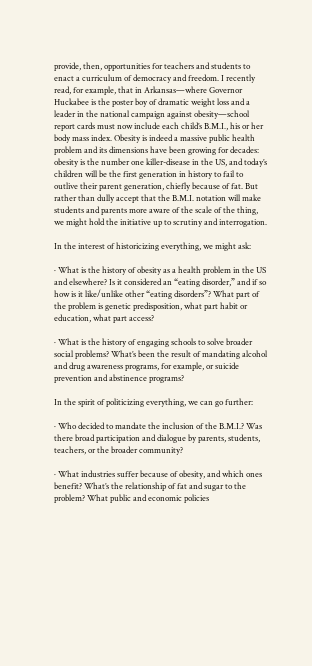provide, then, opportunities for teachers and students to enact a curriculum of democracy and freedom. I recently read, for example, that in Arkansas—where Governor Huckabee is the poster boy of dramatic weight loss and a leader in the national campaign against obesity—school report cards must now include each child’s B.M.I., his or her body mass index. Obesity is indeed a massive public health problem and its dimensions have been growing for decades: obesity is the number one killer-disease in the US, and today’s children will be the first generation in history to fail to outlive their parent generation, chiefly because of fat. But rather than dully accept that the B.M.I. notation will make students and parents more aware of the scale of the thing, we might hold the initiative up to scrutiny and interrogation.

In the interest of historicizing everything, we might ask:

· What is the history of obesity as a health problem in the US and elsewhere? Is it considered an “eating disorder,” and if so how is it like/unlike other “eating disorders”? What part of the problem is genetic predisposition, what part habit or education, what part access?

· What is the history of engaging schools to solve broader social problems? What’s been the result of mandating alcohol and drug awareness programs, for example, or suicide prevention and abstinence programs?

In the spirit of politicizing everything, we can go further:

· Who decided to mandate the inclusion of the B.M.I.? Was there broad participation and dialogue by parents, students, teachers, or the broader community?

· What industries suffer because of obesity, and which ones benefit? What’s the relationship of fat and sugar to the problem? What public and economic policies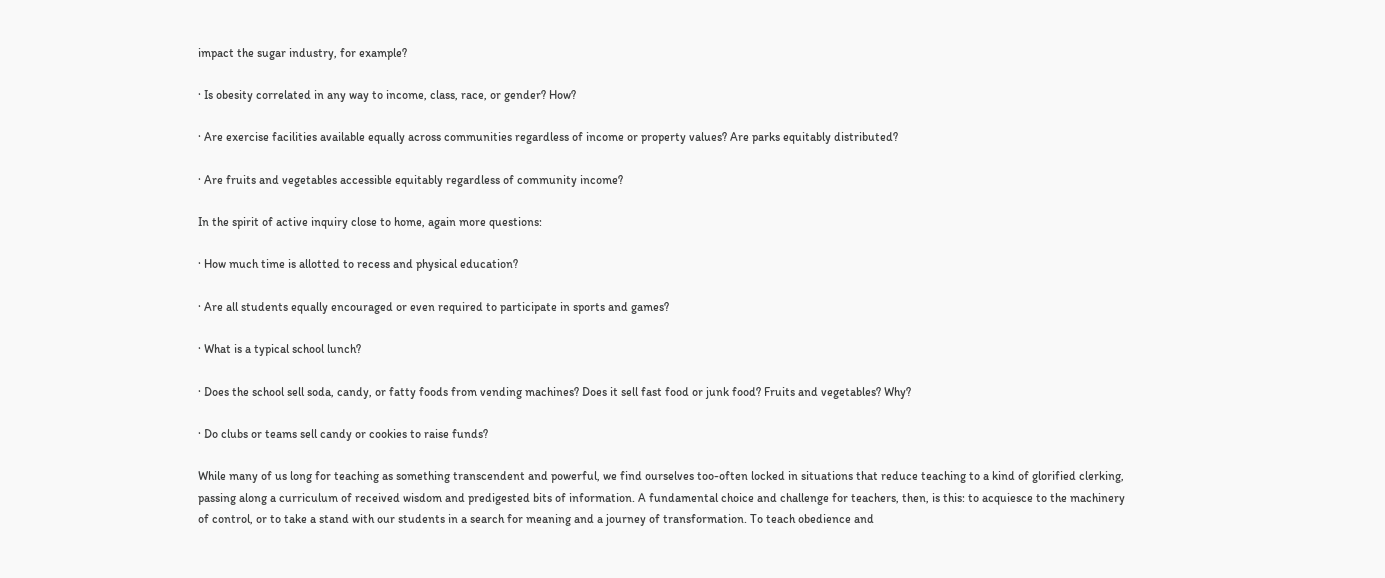impact the sugar industry, for example?

· Is obesity correlated in any way to income, class, race, or gender? How?

· Are exercise facilities available equally across communities regardless of income or property values? Are parks equitably distributed?

· Are fruits and vegetables accessible equitably regardless of community income?

In the spirit of active inquiry close to home, again more questions:

· How much time is allotted to recess and physical education?

· Are all students equally encouraged or even required to participate in sports and games?

· What is a typical school lunch?

· Does the school sell soda, candy, or fatty foods from vending machines? Does it sell fast food or junk food? Fruits and vegetables? Why?

· Do clubs or teams sell candy or cookies to raise funds?

While many of us long for teaching as something transcendent and powerful, we find ourselves too-often locked in situations that reduce teaching to a kind of glorified clerking, passing along a curriculum of received wisdom and predigested bits of information. A fundamental choice and challenge for teachers, then, is this: to acquiesce to the machinery of control, or to take a stand with our students in a search for meaning and a journey of transformation. To teach obedience and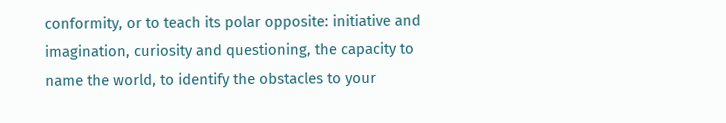conformity, or to teach its polar opposite: initiative and imagination, curiosity and questioning, the capacity to name the world, to identify the obstacles to your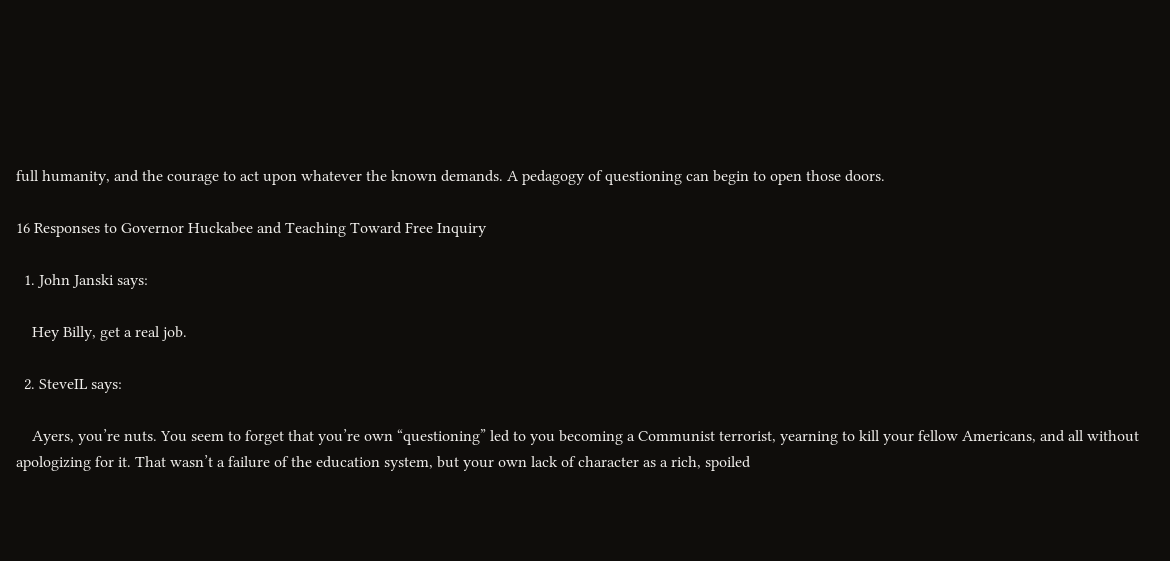full humanity, and the courage to act upon whatever the known demands. A pedagogy of questioning can begin to open those doors.

16 Responses to Governor Huckabee and Teaching Toward Free Inquiry

  1. John Janski says:

    Hey Billy, get a real job.

  2. SteveIL says:

    Ayers, you’re nuts. You seem to forget that you’re own “questioning” led to you becoming a Communist terrorist, yearning to kill your fellow Americans, and all without apologizing for it. That wasn’t a failure of the education system, but your own lack of character as a rich, spoiled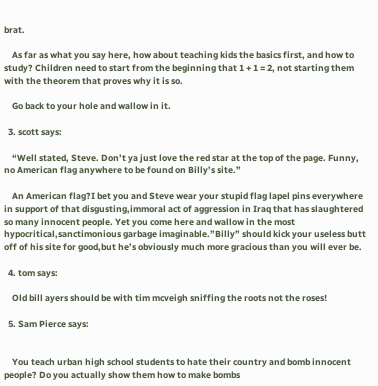brat.

    As far as what you say here, how about teaching kids the basics first, and how to study? Children need to start from the beginning that 1 + 1 = 2, not starting them with the theorem that proves why it is so.

    Go back to your hole and wallow in it.

  3. scott says:

    “Well stated, Steve. Don’t ya just love the red star at the top of the page. Funny, no American flag anywhere to be found on Billy’s site.”

    An American flag?I bet you and Steve wear your stupid flag lapel pins everywhere in support of that disgusting,immoral act of aggression in Iraq that has slaughtered so many innocent people. Yet you come here and wallow in the most hypocritical,sanctimonious garbage imaginable.”Billy” should kick your useless butt off of his site for good,but he’s obviously much more gracious than you will ever be.

  4. tom says:

    Old bill ayers should be with tim mcveigh sniffing the roots not the roses!

  5. Sam Pierce says:


    You teach urban high school students to hate their country and bomb innocent people? Do you actually show them how to make bombs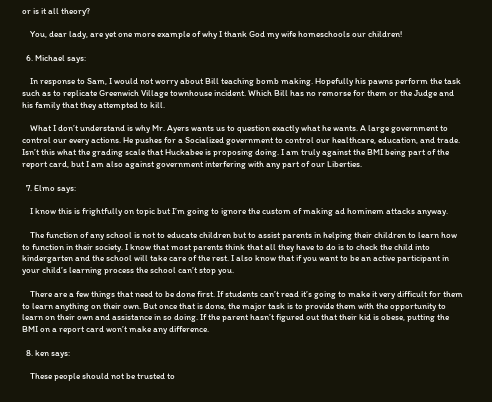or is it all theory?

    You, dear lady, are yet one more example of why I thank God my wife homeschools our children!

  6. Michael says:

    In response to Sam, I would not worry about Bill teaching bomb making. Hopefully his pawns perform the task such as to replicate Greenwich Village townhouse incident. Which Bill has no remorse for them or the Judge and his family that they attempted to kill.

    What I don’t understand is why Mr. Ayers wants us to question exactly what he wants. A large government to control our every actions. He pushes for a Socialized government to control our healthcare, education, and trade. Isn’t this what the grading scale that Huckabee is proposing doing. I am truly against the BMI being part of the report card, but I am also against government interfering with any part of our Liberties.

  7. Elmo says:

    I know this is frightfully on topic but I’m going to ignore the custom of making ad hominem attacks anyway.

    The function of any school is not to educate children but to assist parents in helping their children to learn how to function in their society. I know that most parents think that all they have to do is to check the child into kindergarten and the school will take care of the rest. I also know that if you want to be an active participant in your child’s learning process the school can’t stop you.

    There are a few things that need to be done first. If students can’t read it’s going to make it very difficult for them to learn anything on their own. But once that is done, the major task is to provide them with the opportunity to learn on their own and assistance in so doing. If the parent hasn’t figured out that their kid is obese, putting the BMI on a report card won’t make any difference.

  8. ken says:

    These people should not be trusted to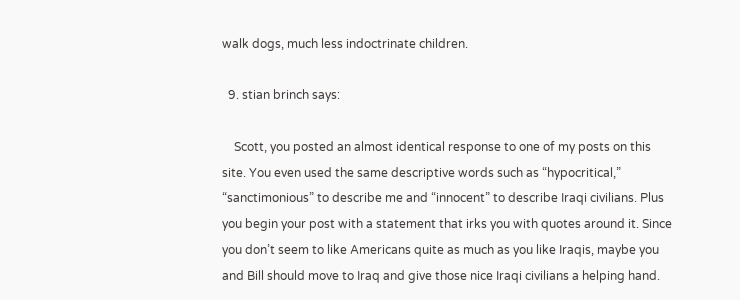walk dogs, much less indoctrinate children.

  9. stian brinch says:

    Scott, you posted an almost identical response to one of my posts on this site. You even used the same descriptive words such as “hypocritical,” “sanctimonious” to describe me and “innocent” to describe Iraqi civilians. Plus you begin your post with a statement that irks you with quotes around it. Since you don’t seem to like Americans quite as much as you like Iraqis, maybe you and Bill should move to Iraq and give those nice Iraqi civilians a helping hand.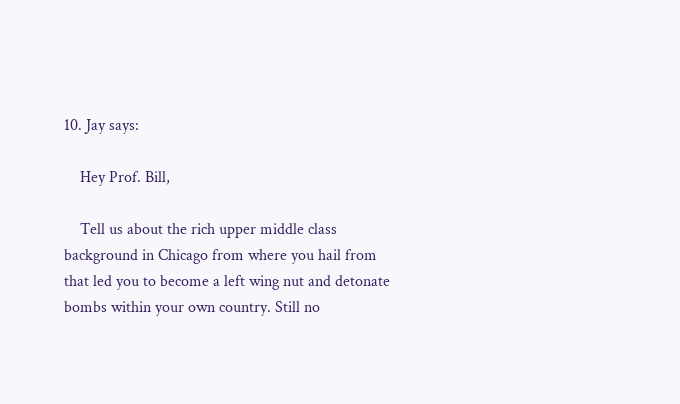10. Jay says:

    Hey Prof. Bill,

    Tell us about the rich upper middle class background in Chicago from where you hail from that led you to become a left wing nut and detonate bombs within your own country. Still no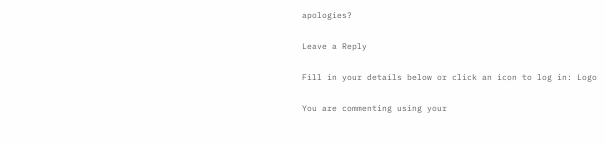apologies?

Leave a Reply

Fill in your details below or click an icon to log in: Logo

You are commenting using your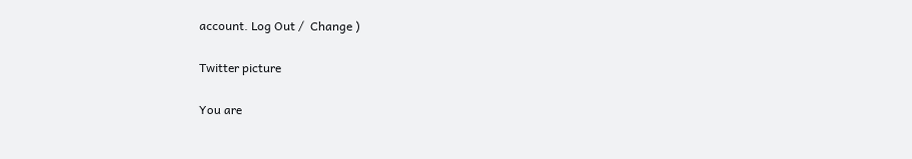account. Log Out /  Change )

Twitter picture

You are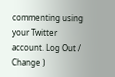commenting using your Twitter account. Log Out /  Change )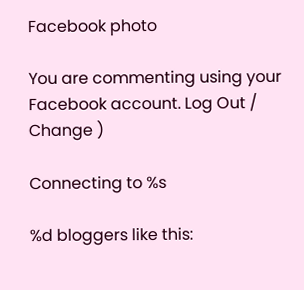Facebook photo

You are commenting using your Facebook account. Log Out /  Change )

Connecting to %s

%d bloggers like this: